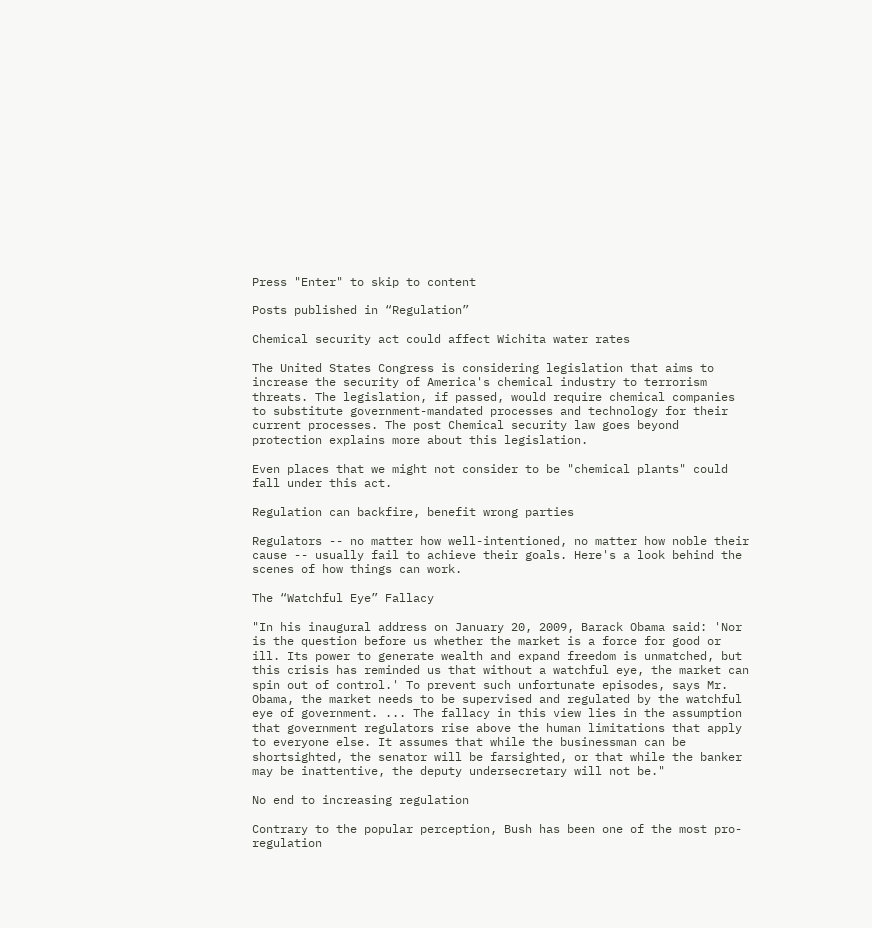Press "Enter" to skip to content

Posts published in “Regulation”

Chemical security act could affect Wichita water rates

The United States Congress is considering legislation that aims to increase the security of America's chemical industry to terrorism threats. The legislation, if passed, would require chemical companies to substitute government-mandated processes and technology for their current processes. The post Chemical security law goes beyond protection explains more about this legislation.

Even places that we might not consider to be "chemical plants" could fall under this act.

Regulation can backfire, benefit wrong parties

Regulators -- no matter how well-intentioned, no matter how noble their cause -- usually fail to achieve their goals. Here's a look behind the scenes of how things can work.

The “Watchful Eye” Fallacy

"In his inaugural address on January 20, 2009, Barack Obama said: 'Nor is the question before us whether the market is a force for good or ill. Its power to generate wealth and expand freedom is unmatched, but this crisis has reminded us that without a watchful eye, the market can spin out of control.' To prevent such unfortunate episodes, says Mr. Obama, the market needs to be supervised and regulated by the watchful eye of government. ... The fallacy in this view lies in the assumption that government regulators rise above the human limitations that apply to everyone else. It assumes that while the businessman can be shortsighted, the senator will be farsighted, or that while the banker may be inattentive, the deputy undersecretary will not be."

No end to increasing regulation

Contrary to the popular perception, Bush has been one of the most pro-regulation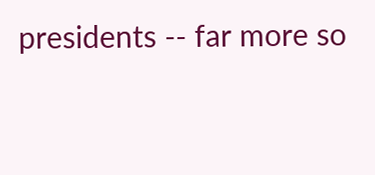presidents -- far more so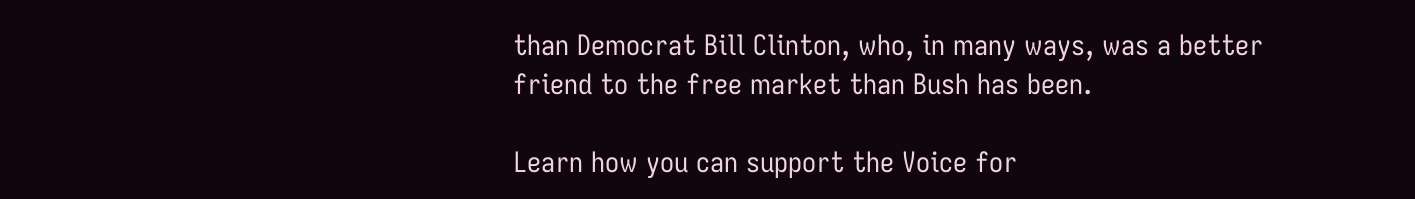than Democrat Bill Clinton, who, in many ways, was a better friend to the free market than Bush has been.

Learn how you can support the Voice for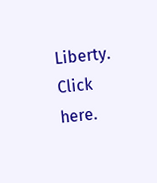Liberty. Click here.